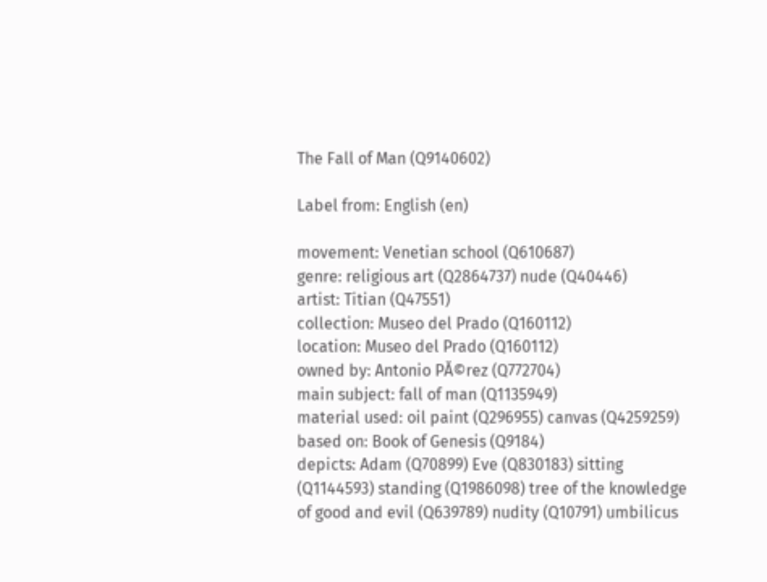The Fall of Man (Q9140602)

Label from: English (en)

movement: Venetian school (Q610687)
genre: religious art (Q2864737) nude (Q40446)
artist: Titian (Q47551)
collection: Museo del Prado (Q160112)
location: Museo del Prado (Q160112)
owned by: Antonio PĂ©rez (Q772704)
main subject: fall of man (Q1135949)
material used: oil paint (Q296955) canvas (Q4259259)
based on: Book of Genesis (Q9184)
depicts: Adam (Q70899) Eve (Q830183) sitting (Q1144593) standing (Q1986098) tree of the knowledge of good and evil (Q639789) nudity (Q10791) umbilicus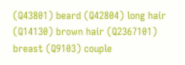(Q43801) beard (Q42804) long hair (Q14130) brown hair (Q2367101) breast (Q9103) couple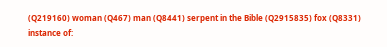(Q219160) woman (Q467) man (Q8441) serpent in the Bible (Q2915835) fox (Q8331)
instance of: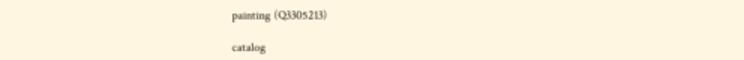painting (Q3305213)

catalog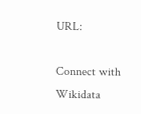URL:

Connect with Wikidata